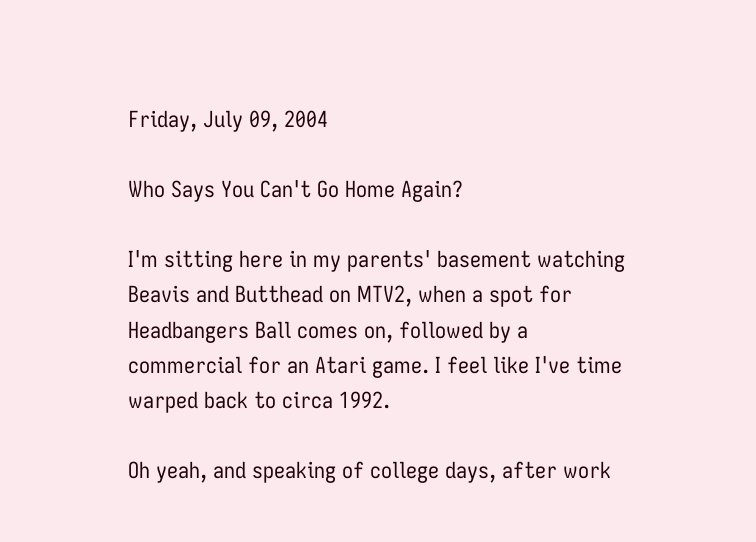Friday, July 09, 2004

Who Says You Can't Go Home Again?

I'm sitting here in my parents' basement watching Beavis and Butthead on MTV2, when a spot for Headbangers Ball comes on, followed by a commercial for an Atari game. I feel like I've time warped back to circa 1992.

Oh yeah, and speaking of college days, after work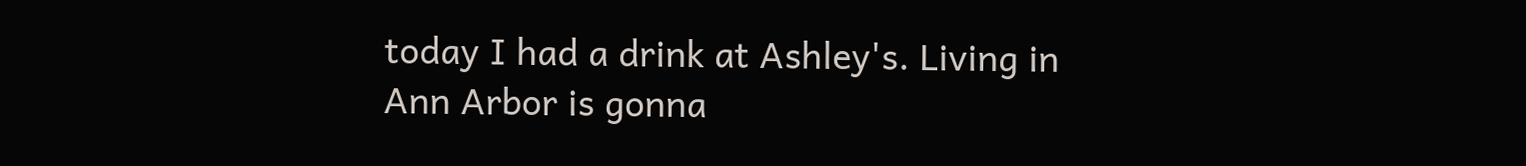today I had a drink at Ashley's. Living in Ann Arbor is gonna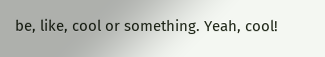be, like, cool or something. Yeah, cool!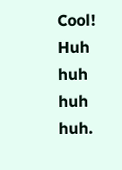Cool! Huh huh huh huh.